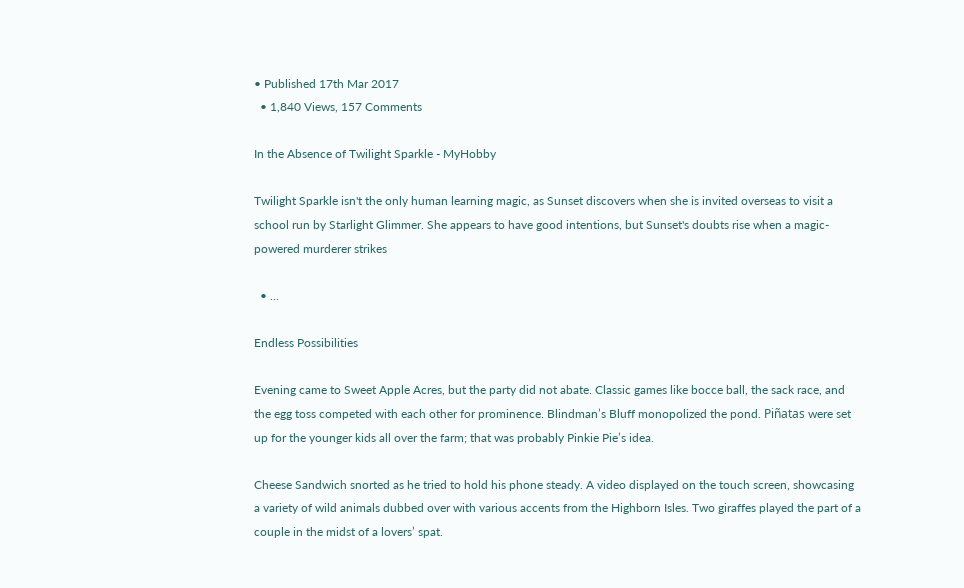• Published 17th Mar 2017
  • 1,840 Views, 157 Comments

In the Absence of Twilight Sparkle - MyHobby

Twilight Sparkle isn't the only human learning magic, as Sunset discovers when she is invited overseas to visit a school run by Starlight Glimmer. She appears to have good intentions, but Sunset's doubts rise when a magic-powered murderer strikes

  • ...

Endless Possibilities

Evening came to Sweet Apple Acres, but the party did not abate. Classic games like bocce ball, the sack race, and the egg toss competed with each other for prominence. Blindman’s Bluff monopolized the pond. Piñatas were set up for the younger kids all over the farm; that was probably Pinkie Pie’s idea.

Cheese Sandwich snorted as he tried to hold his phone steady. A video displayed on the touch screen, showcasing a variety of wild animals dubbed over with various accents from the Highborn Isles. Two giraffes played the part of a couple in the midst of a lovers’ spat.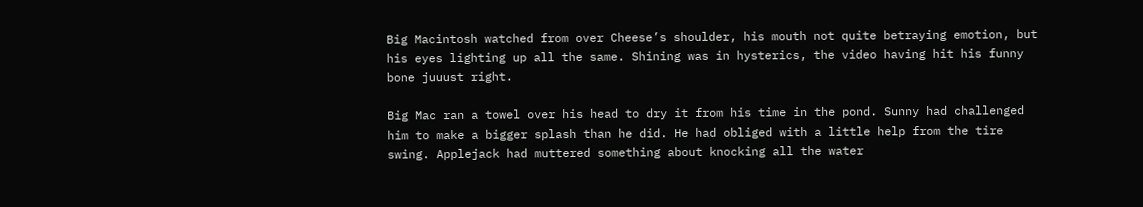Big Macintosh watched from over Cheese’s shoulder, his mouth not quite betraying emotion, but his eyes lighting up all the same. Shining was in hysterics, the video having hit his funny bone juuust right.

Big Mac ran a towel over his head to dry it from his time in the pond. Sunny had challenged him to make a bigger splash than he did. He had obliged with a little help from the tire swing. Applejack had muttered something about knocking all the water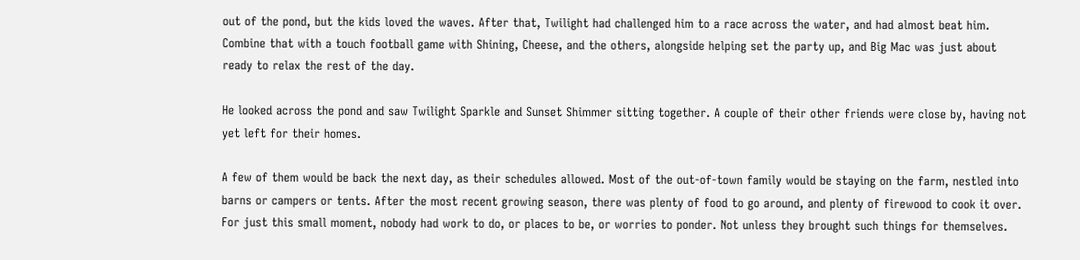out of the pond, but the kids loved the waves. After that, Twilight had challenged him to a race across the water, and had almost beat him. Combine that with a touch football game with Shining, Cheese, and the others, alongside helping set the party up, and Big Mac was just about ready to relax the rest of the day.

He looked across the pond and saw Twilight Sparkle and Sunset Shimmer sitting together. A couple of their other friends were close by, having not yet left for their homes.

A few of them would be back the next day, as their schedules allowed. Most of the out-of-town family would be staying on the farm, nestled into barns or campers or tents. After the most recent growing season, there was plenty of food to go around, and plenty of firewood to cook it over. For just this small moment, nobody had work to do, or places to be, or worries to ponder. Not unless they brought such things for themselves.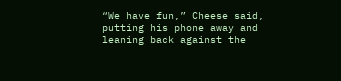“We have fun,” Cheese said, putting his phone away and leaning back against the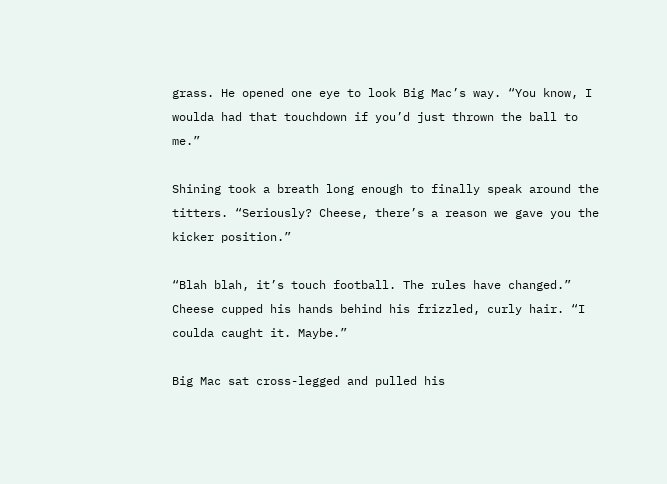grass. He opened one eye to look Big Mac’s way. “You know, I woulda had that touchdown if you’d just thrown the ball to me.”

Shining took a breath long enough to finally speak around the titters. “Seriously? Cheese, there’s a reason we gave you the kicker position.”

“Blah blah, it’s touch football. The rules have changed.” Cheese cupped his hands behind his frizzled, curly hair. “I coulda caught it. Maybe.”

Big Mac sat cross-legged and pulled his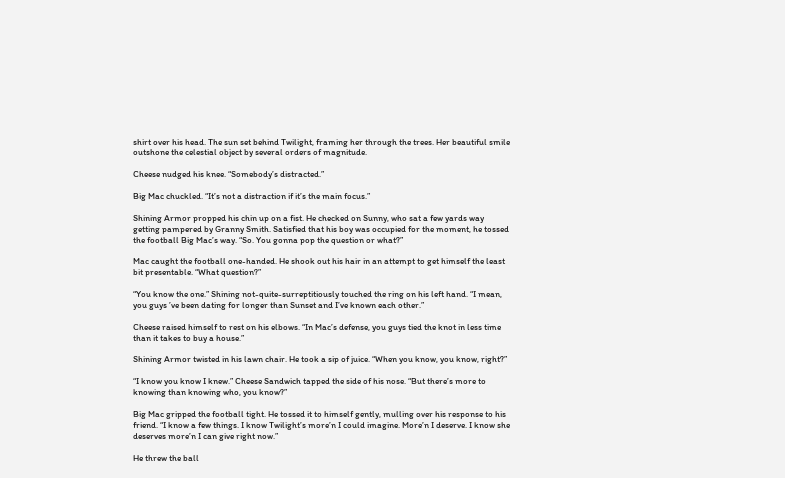shirt over his head. The sun set behind Twilight, framing her through the trees. Her beautiful smile outshone the celestial object by several orders of magnitude.

Cheese nudged his knee. “Somebody’s distracted.”

Big Mac chuckled. “It’s not a distraction if it’s the main focus.”

Shining Armor propped his chin up on a fist. He checked on Sunny, who sat a few yards way getting pampered by Granny Smith. Satisfied that his boy was occupied for the moment, he tossed the football Big Mac’s way. “So. You gonna pop the question or what?”

Mac caught the football one-handed. He shook out his hair in an attempt to get himself the least bit presentable. “What question?”

“You know the one.” Shining not-quite-surreptitiously touched the ring on his left hand. “I mean, you guys ’ve been dating for longer than Sunset and I’ve known each other.”

Cheese raised himself to rest on his elbows. “In Mac’s defense, you guys tied the knot in less time than it takes to buy a house.”

Shining Armor twisted in his lawn chair. He took a sip of juice. “When you know, you know, right?”

“I know you know I knew.” Cheese Sandwich tapped the side of his nose. “But there’s more to knowing than knowing who, you know?”

Big Mac gripped the football tight. He tossed it to himself gently, mulling over his response to his friend. “I know a few things. I know Twilight’s more’n I could imagine. More’n I deserve. I know she deserves more’n I can give right now.”

He threw the ball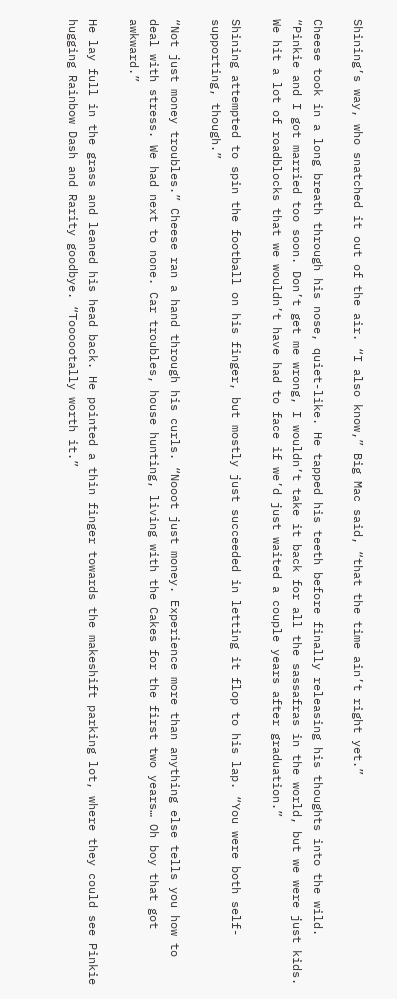Shining’s way, who snatched it out of the air. “I also know,” Big Mac said, “that the time ain’t right yet.”

Cheese took in a long breath through his nose, quiet-like. He tapped his teeth before finally releasing his thoughts into the wild. “Pinkie and I got married too soon. Don’t get me wrong, I wouldn’t take it back for all the sassafras in the world, but we were just kids. We hit a lot of roadblocks that we wouldn’t have had to face if we’d just waited a couple years after graduation.”

Shining attempted to spin the football on his finger, but mostly just succeeded in letting it flop to his lap. “You were both self-supporting, though.”

“Not just money troubles.” Cheese ran a hand through his curls. “Nooot just money. Experience more than anything else tells you how to deal with stress. We had next to none. Car troubles, house hunting, living with the Cakes for the first two years… Oh boy that got awkward.”

He lay full in the grass and leaned his head back. He pointed a thin finger towards the makeshift parking lot, where they could see Pinkie hugging Rainbow Dash and Rarity goodbye. “Toooootally worth it.”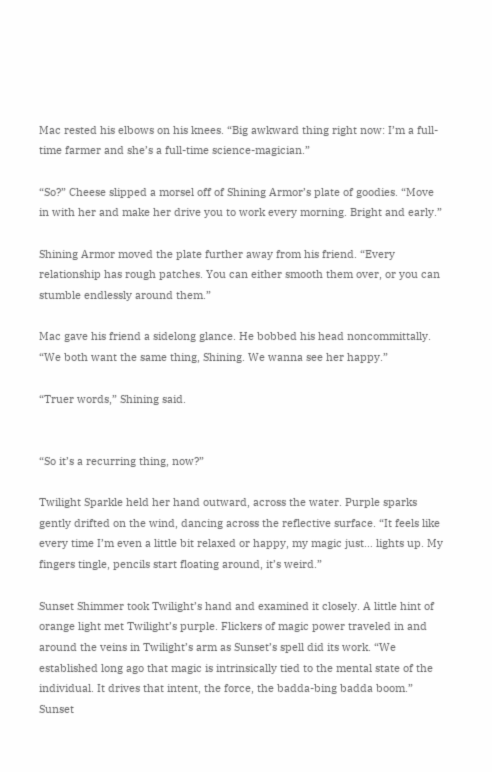Mac rested his elbows on his knees. “Big awkward thing right now: I’m a full-time farmer and she’s a full-time science-magician.”

“So?” Cheese slipped a morsel off of Shining Armor’s plate of goodies. “Move in with her and make her drive you to work every morning. Bright and early.”

Shining Armor moved the plate further away from his friend. “Every relationship has rough patches. You can either smooth them over, or you can stumble endlessly around them.”

Mac gave his friend a sidelong glance. He bobbed his head noncommittally. “We both want the same thing, Shining. We wanna see her happy.”

“Truer words,” Shining said.


“So it’s a recurring thing, now?”

Twilight Sparkle held her hand outward, across the water. Purple sparks gently drifted on the wind, dancing across the reflective surface. “It feels like every time I’m even a little bit relaxed or happy, my magic just… lights up. My fingers tingle, pencils start floating around, it’s weird.”

Sunset Shimmer took Twilight’s hand and examined it closely. A little hint of orange light met Twilight’s purple. Flickers of magic power traveled in and around the veins in Twilight’s arm as Sunset’s spell did its work. “We established long ago that magic is intrinsically tied to the mental state of the individual. It drives that intent, the force, the badda-bing badda boom.” Sunset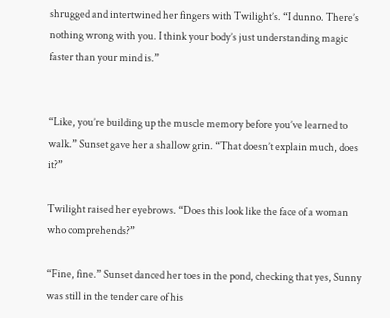shrugged and intertwined her fingers with Twilight’s. “I dunno. There’s nothing wrong with you. I think your body’s just understanding magic faster than your mind is.”


“Like, you’re building up the muscle memory before you’ve learned to walk.” Sunset gave her a shallow grin. “That doesn’t explain much, does it?”

Twilight raised her eyebrows. “Does this look like the face of a woman who comprehends?”

“Fine, fine.” Sunset danced her toes in the pond, checking that yes, Sunny was still in the tender care of his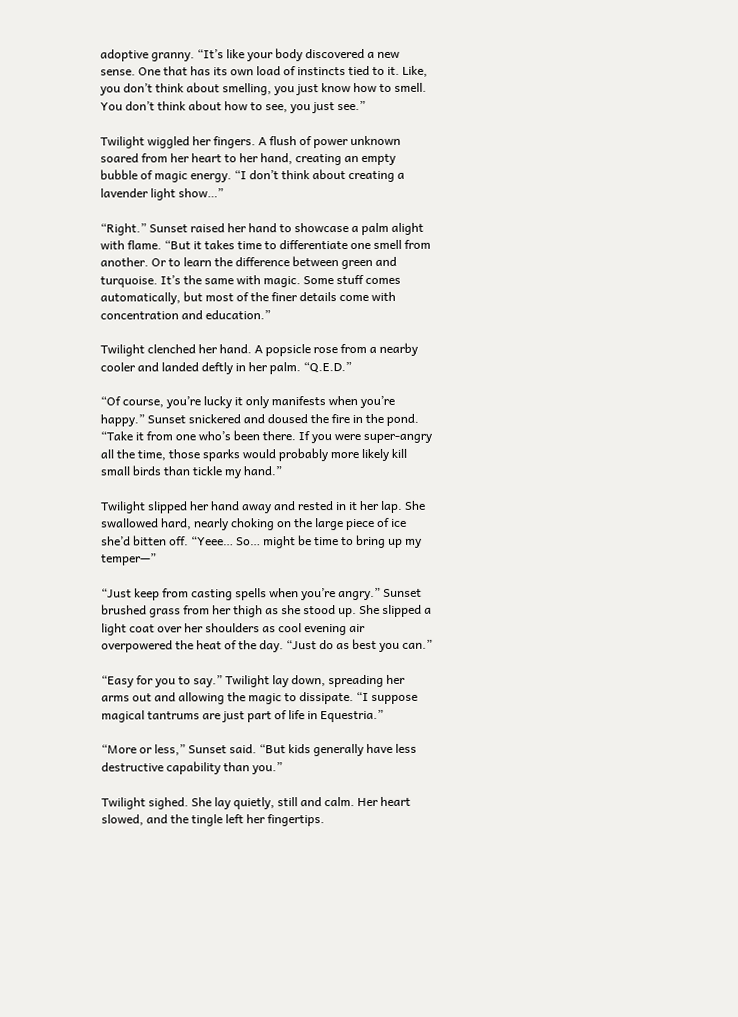adoptive granny. “It’s like your body discovered a new sense. One that has its own load of instincts tied to it. Like, you don’t think about smelling, you just know how to smell. You don’t think about how to see, you just see.”

Twilight wiggled her fingers. A flush of power unknown soared from her heart to her hand, creating an empty bubble of magic energy. “I don’t think about creating a lavender light show…”

“Right.” Sunset raised her hand to showcase a palm alight with flame. “But it takes time to differentiate one smell from another. Or to learn the difference between green and turquoise. It’s the same with magic. Some stuff comes automatically, but most of the finer details come with concentration and education.”

Twilight clenched her hand. A popsicle rose from a nearby cooler and landed deftly in her palm. “Q.E.D.”

“Of course, you’re lucky it only manifests when you’re happy.” Sunset snickered and doused the fire in the pond. “Take it from one who’s been there. If you were super-angry all the time, those sparks would probably more likely kill small birds than tickle my hand.”

Twilight slipped her hand away and rested in it her lap. She swallowed hard, nearly choking on the large piece of ice she’d bitten off. “Yeee… So… might be time to bring up my temper—”

“Just keep from casting spells when you’re angry.” Sunset brushed grass from her thigh as she stood up. She slipped a light coat over her shoulders as cool evening air overpowered the heat of the day. “Just do as best you can.”

“Easy for you to say.” Twilight lay down, spreading her arms out and allowing the magic to dissipate. “I suppose magical tantrums are just part of life in Equestria.”

“More or less,” Sunset said. “But kids generally have less destructive capability than you.”

Twilight sighed. She lay quietly, still and calm. Her heart slowed, and the tingle left her fingertips.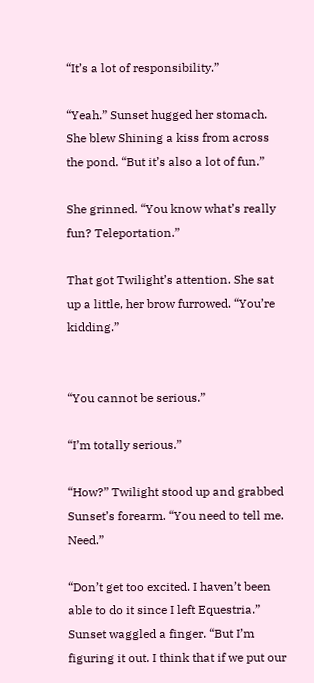“It’s a lot of responsibility.”

“Yeah.” Sunset hugged her stomach. She blew Shining a kiss from across the pond. “But it’s also a lot of fun.”

She grinned. “You know what’s really fun? Teleportation.”

That got Twilight’s attention. She sat up a little, her brow furrowed. “You’re kidding.”


“You cannot be serious.”

“I’m totally serious.”

“How?” Twilight stood up and grabbed Sunset’s forearm. “You need to tell me. Need.”

“Don’t get too excited. I haven’t been able to do it since I left Equestria.” Sunset waggled a finger. “But I’m figuring it out. I think that if we put our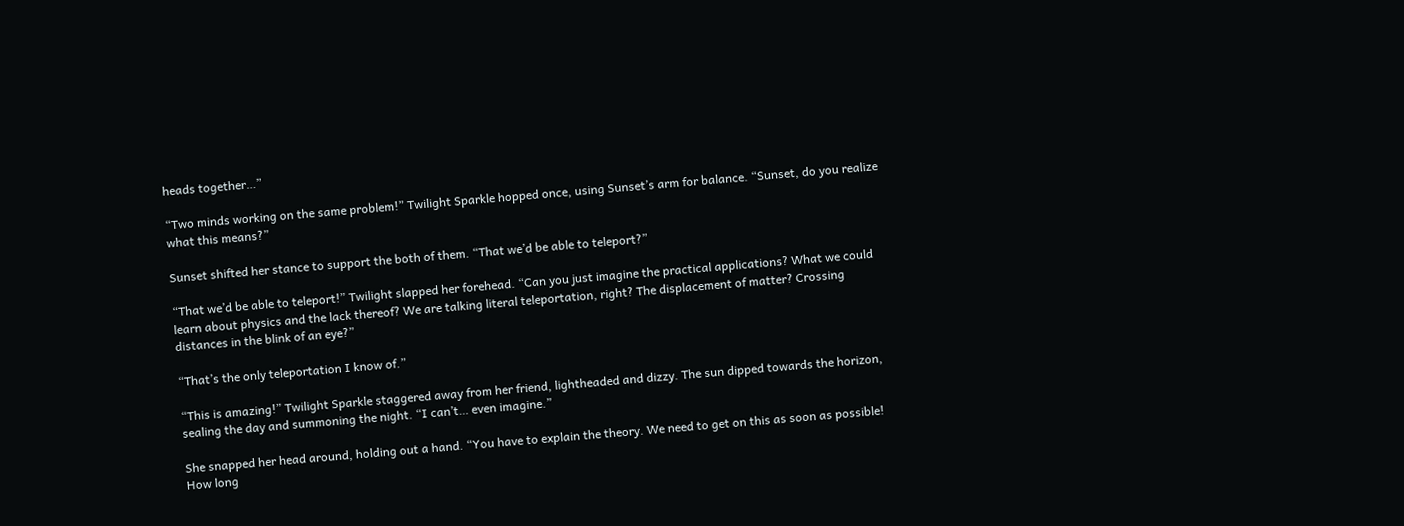heads together…”

“Two minds working on the same problem!” Twilight Sparkle hopped once, using Sunset’s arm for balance. “Sunset, do you realize what this means?”

Sunset shifted her stance to support the both of them. “That we’d be able to teleport?”

“That we’d be able to teleport!” Twilight slapped her forehead. “Can you just imagine the practical applications? What we could learn about physics and the lack thereof? We are talking literal teleportation, right? The displacement of matter? Crossing distances in the blink of an eye?”

“That’s the only teleportation I know of.”

“This is amazing!” Twilight Sparkle staggered away from her friend, lightheaded and dizzy. The sun dipped towards the horizon, sealing the day and summoning the night. “I can’t… even imagine.”

She snapped her head around, holding out a hand. “You have to explain the theory. We need to get on this as soon as possible! How long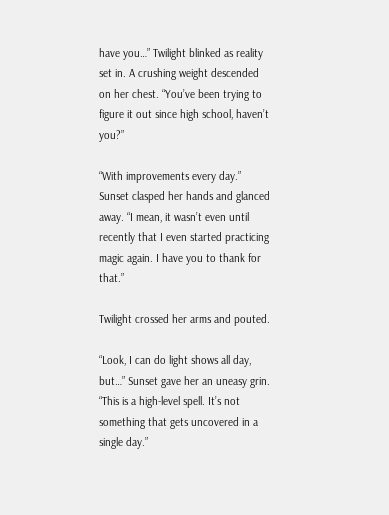have you…” Twilight blinked as reality set in. A crushing weight descended on her chest. “You’ve been trying to figure it out since high school, haven’t you?”

“With improvements every day.” Sunset clasped her hands and glanced away. “I mean, it wasn’t even until recently that I even started practicing magic again. I have you to thank for that.”

Twilight crossed her arms and pouted.

“Look, I can do light shows all day, but…” Sunset gave her an uneasy grin. “This is a high-level spell. It’s not something that gets uncovered in a single day.”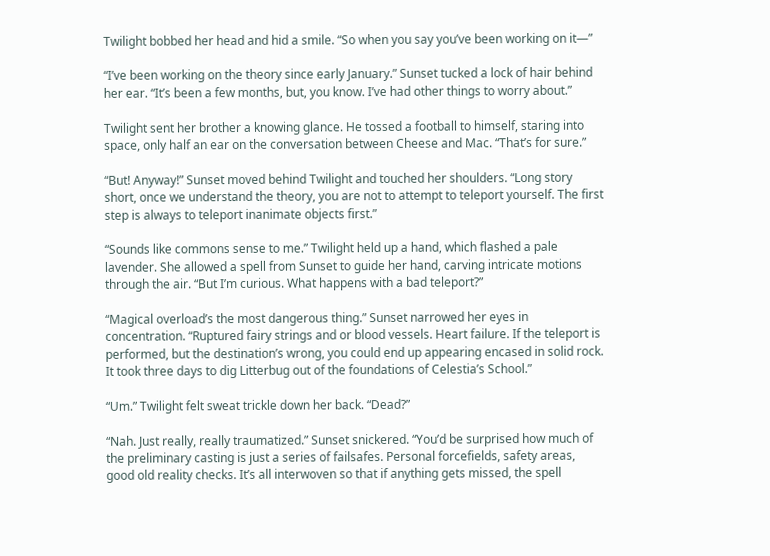Twilight bobbed her head and hid a smile. “So when you say you’ve been working on it—”

“I’ve been working on the theory since early January.” Sunset tucked a lock of hair behind her ear. “It’s been a few months, but, you know. I’ve had other things to worry about.”

Twilight sent her brother a knowing glance. He tossed a football to himself, staring into space, only half an ear on the conversation between Cheese and Mac. “That’s for sure.”

“But! Anyway!” Sunset moved behind Twilight and touched her shoulders. “Long story short, once we understand the theory, you are not to attempt to teleport yourself. The first step is always to teleport inanimate objects first.”

“Sounds like commons sense to me.” Twilight held up a hand, which flashed a pale lavender. She allowed a spell from Sunset to guide her hand, carving intricate motions through the air. “But I’m curious. What happens with a bad teleport?”

“Magical overload’s the most dangerous thing.” Sunset narrowed her eyes in concentration. “Ruptured fairy strings and or blood vessels. Heart failure. If the teleport is performed, but the destination’s wrong, you could end up appearing encased in solid rock. It took three days to dig Litterbug out of the foundations of Celestia’s School.”

“Um.” Twilight felt sweat trickle down her back. “Dead?”

“Nah. Just really, really traumatized.” Sunset snickered. “You’d be surprised how much of the preliminary casting is just a series of failsafes. Personal forcefields, safety areas, good old reality checks. It’s all interwoven so that if anything gets missed, the spell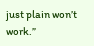just plain won’t work.”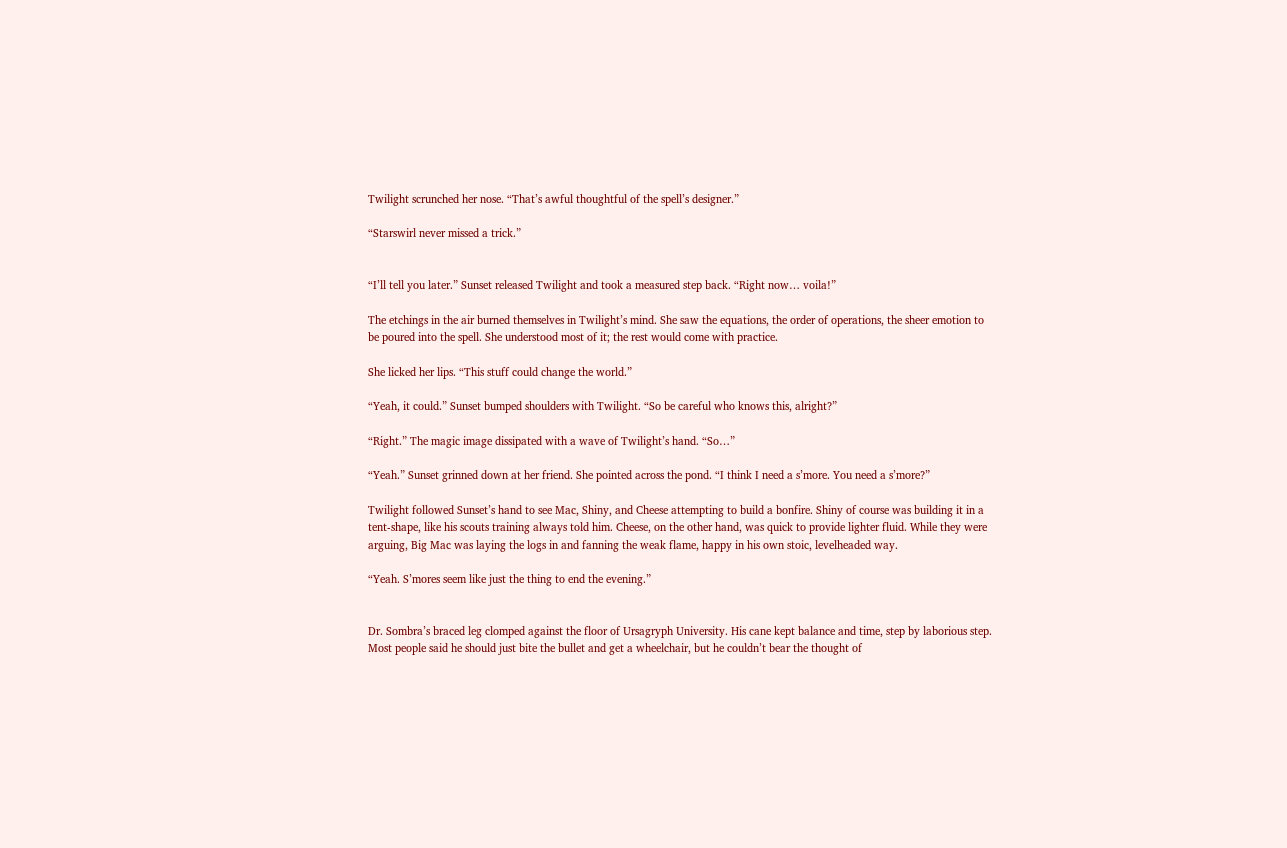Twilight scrunched her nose. “That’s awful thoughtful of the spell’s designer.”

“Starswirl never missed a trick.”


“I’ll tell you later.” Sunset released Twilight and took a measured step back. “Right now… voila!”

The etchings in the air burned themselves in Twilight’s mind. She saw the equations, the order of operations, the sheer emotion to be poured into the spell. She understood most of it; the rest would come with practice.

She licked her lips. “This stuff could change the world.”

“Yeah, it could.” Sunset bumped shoulders with Twilight. “So be careful who knows this, alright?”

“Right.” The magic image dissipated with a wave of Twilight’s hand. “So…”

“Yeah.” Sunset grinned down at her friend. She pointed across the pond. “I think I need a s’more. You need a s’more?”

Twilight followed Sunset’s hand to see Mac, Shiny, and Cheese attempting to build a bonfire. Shiny of course was building it in a tent-shape, like his scouts training always told him. Cheese, on the other hand, was quick to provide lighter fluid. While they were arguing, Big Mac was laying the logs in and fanning the weak flame, happy in his own stoic, levelheaded way.

“Yeah. S’mores seem like just the thing to end the evening.”


Dr. Sombra’s braced leg clomped against the floor of Ursagryph University. His cane kept balance and time, step by laborious step. Most people said he should just bite the bullet and get a wheelchair, but he couldn’t bear the thought of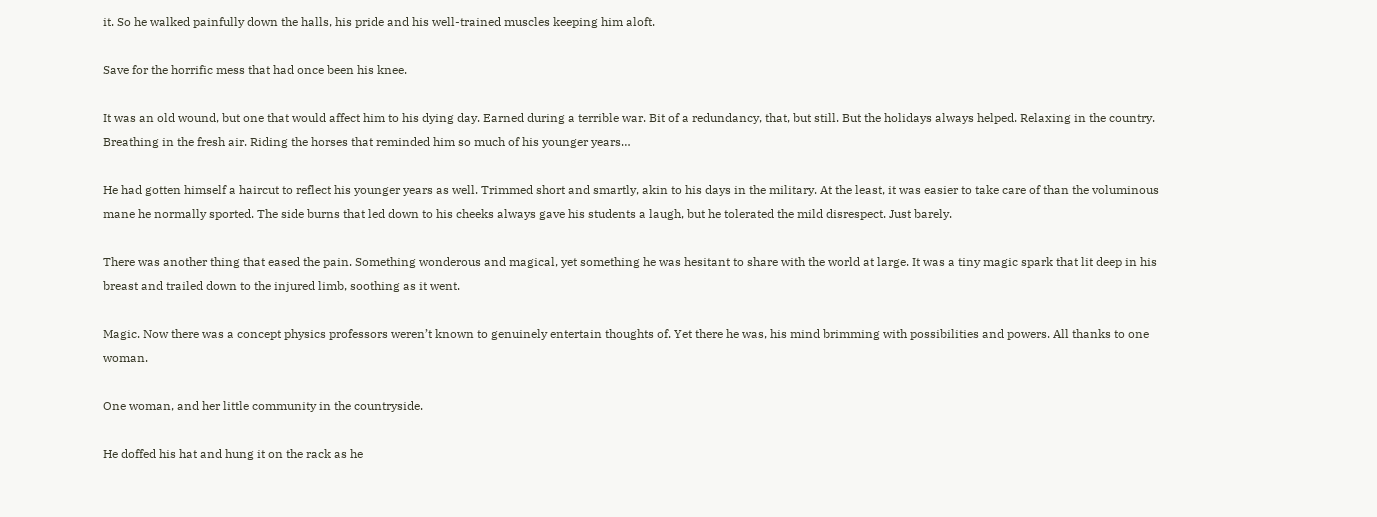it. So he walked painfully down the halls, his pride and his well-trained muscles keeping him aloft.

Save for the horrific mess that had once been his knee.

It was an old wound, but one that would affect him to his dying day. Earned during a terrible war. Bit of a redundancy, that, but still. But the holidays always helped. Relaxing in the country. Breathing in the fresh air. Riding the horses that reminded him so much of his younger years…

He had gotten himself a haircut to reflect his younger years as well. Trimmed short and smartly, akin to his days in the military. At the least, it was easier to take care of than the voluminous mane he normally sported. The side burns that led down to his cheeks always gave his students a laugh, but he tolerated the mild disrespect. Just barely.

There was another thing that eased the pain. Something wonderous and magical, yet something he was hesitant to share with the world at large. It was a tiny magic spark that lit deep in his breast and trailed down to the injured limb, soothing as it went.

Magic. Now there was a concept physics professors weren’t known to genuinely entertain thoughts of. Yet there he was, his mind brimming with possibilities and powers. All thanks to one woman.

One woman, and her little community in the countryside.

He doffed his hat and hung it on the rack as he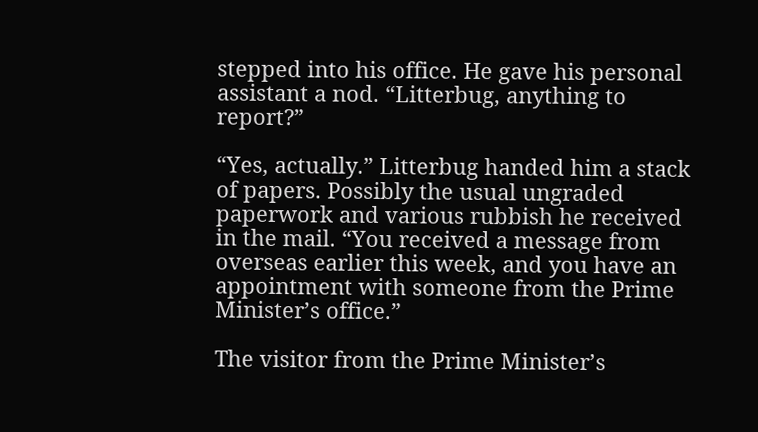stepped into his office. He gave his personal assistant a nod. “Litterbug, anything to report?”

“Yes, actually.” Litterbug handed him a stack of papers. Possibly the usual ungraded paperwork and various rubbish he received in the mail. “You received a message from overseas earlier this week, and you have an appointment with someone from the Prime Minister’s office.”

The visitor from the Prime Minister’s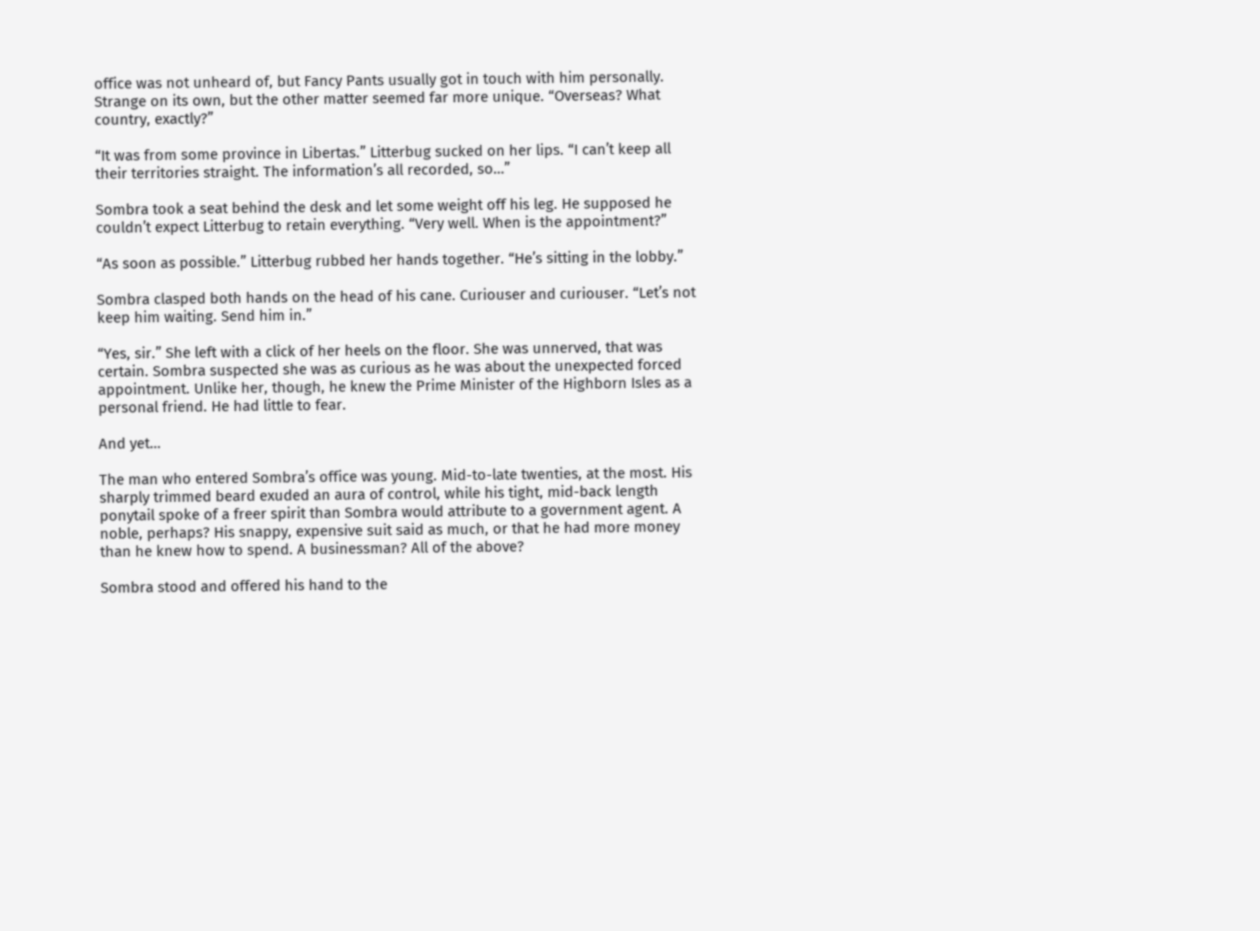office was not unheard of, but Fancy Pants usually got in touch with him personally. Strange on its own, but the other matter seemed far more unique. “Overseas? What country, exactly?”

“It was from some province in Libertas.” Litterbug sucked on her lips. “I can’t keep all their territories straight. The information’s all recorded, so…”

Sombra took a seat behind the desk and let some weight off his leg. He supposed he couldn’t expect Litterbug to retain everything. “Very well. When is the appointment?”

“As soon as possible.” Litterbug rubbed her hands together. “He’s sitting in the lobby.”

Sombra clasped both hands on the head of his cane. Curiouser and curiouser. “Let’s not keep him waiting. Send him in.”

“Yes, sir.” She left with a click of her heels on the floor. She was unnerved, that was certain. Sombra suspected she was as curious as he was about the unexpected forced appointment. Unlike her, though, he knew the Prime Minister of the Highborn Isles as a personal friend. He had little to fear.

And yet…

The man who entered Sombra’s office was young. Mid-to-late twenties, at the most. His sharply trimmed beard exuded an aura of control, while his tight, mid-back length ponytail spoke of a freer spirit than Sombra would attribute to a government agent. A noble, perhaps? His snappy, expensive suit said as much, or that he had more money than he knew how to spend. A businessman? All of the above?

Sombra stood and offered his hand to the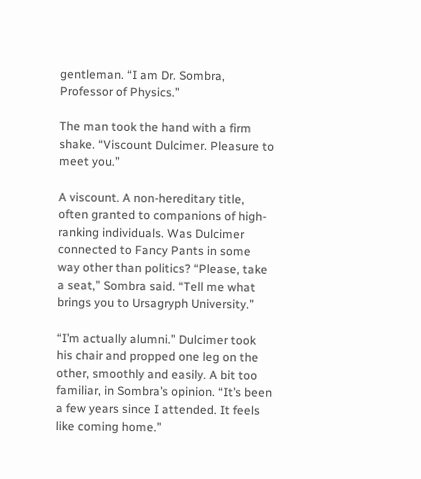gentleman. “I am Dr. Sombra, Professor of Physics.”

The man took the hand with a firm shake. “Viscount Dulcimer. Pleasure to meet you.”

A viscount. A non-hereditary title, often granted to companions of high-ranking individuals. Was Dulcimer connected to Fancy Pants in some way other than politics? “Please, take a seat,” Sombra said. “Tell me what brings you to Ursagryph University.”

“I’m actually alumni.” Dulcimer took his chair and propped one leg on the other, smoothly and easily. A bit too familiar, in Sombra’s opinion. “It’s been a few years since I attended. It feels like coming home.”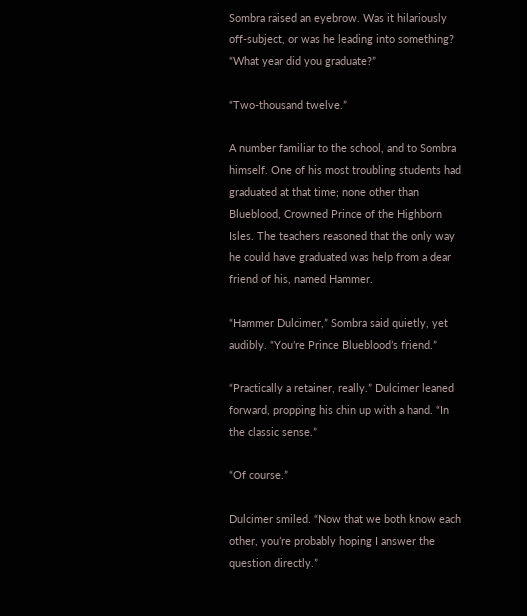Sombra raised an eyebrow. Was it hilariously off-subject, or was he leading into something? “What year did you graduate?”

“Two-thousand twelve.”

A number familiar to the school, and to Sombra himself. One of his most troubling students had graduated at that time; none other than Blueblood, Crowned Prince of the Highborn Isles. The teachers reasoned that the only way he could have graduated was help from a dear friend of his, named Hammer.

“Hammer Dulcimer,” Sombra said quietly, yet audibly. “You’re Prince Blueblood’s friend.”

“Practically a retainer, really.” Dulcimer leaned forward, propping his chin up with a hand. “In the classic sense.”

“Of course.”

Dulcimer smiled. “Now that we both know each other, you’re probably hoping I answer the question directly.”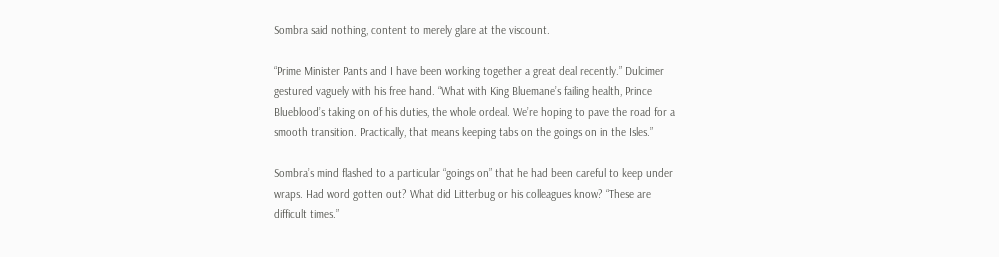Sombra said nothing, content to merely glare at the viscount.

“Prime Minister Pants and I have been working together a great deal recently.” Dulcimer gestured vaguely with his free hand. “What with King Bluemane’s failing health, Prince Blueblood’s taking on of his duties, the whole ordeal. We’re hoping to pave the road for a smooth transition. Practically, that means keeping tabs on the goings on in the Isles.”

Sombra’s mind flashed to a particular “goings on” that he had been careful to keep under wraps. Had word gotten out? What did Litterbug or his colleagues know? “These are difficult times.”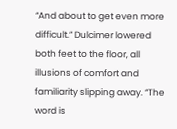“And about to get even more difficult.” Dulcimer lowered both feet to the floor, all illusions of comfort and familiarity slipping away. “The word is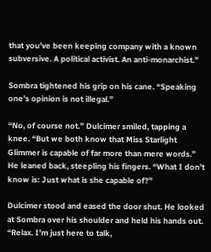that you’ve been keeping company with a known subversive. A political activist. An anti-monarchist.”

Sombra tightened his grip on his cane. “Speaking one’s opinion is not illegal.”

“No, of course not.” Dulcimer smiled, tapping a knee. “But we both know that Miss Starlight Glimmer is capable of far more than mere words.” He leaned back, steepling his fingers. “What I don’t know is: Just what is she capable of?”

Dulcimer stood and eased the door shut. He looked at Sombra over his shoulder and held his hands out. “Relax. I’m just here to talk,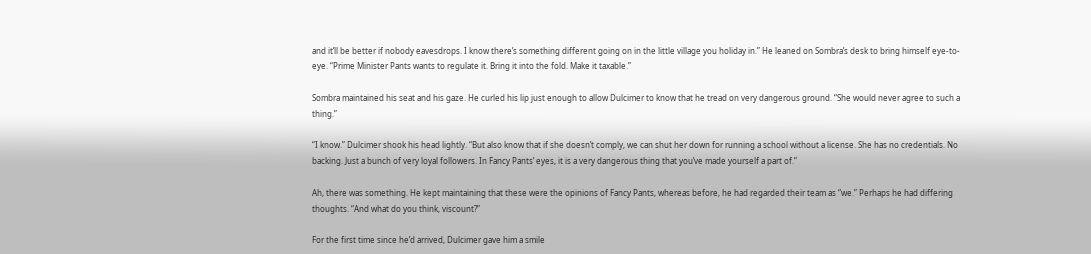and it’ll be better if nobody eavesdrops. I know there’s something different going on in the little village you holiday in.” He leaned on Sombra’s desk to bring himself eye-to-eye. “Prime Minister Pants wants to regulate it. Bring it into the fold. Make it taxable.”

Sombra maintained his seat and his gaze. He curled his lip just enough to allow Dulcimer to know that he tread on very dangerous ground. “She would never agree to such a thing.”

“I know.” Dulcimer shook his head lightly. “But also know that if she doesn’t comply, we can shut her down for running a school without a license. She has no credentials. No backing. Just a bunch of very loyal followers. In Fancy Pants’ eyes, it is a very dangerous thing that you’ve made yourself a part of.”

Ah, there was something. He kept maintaining that these were the opinions of Fancy Pants, whereas before, he had regarded their team as “we.” Perhaps he had differing thoughts. “And what do you think, viscount?”

For the first time since he’d arrived, Dulcimer gave him a smile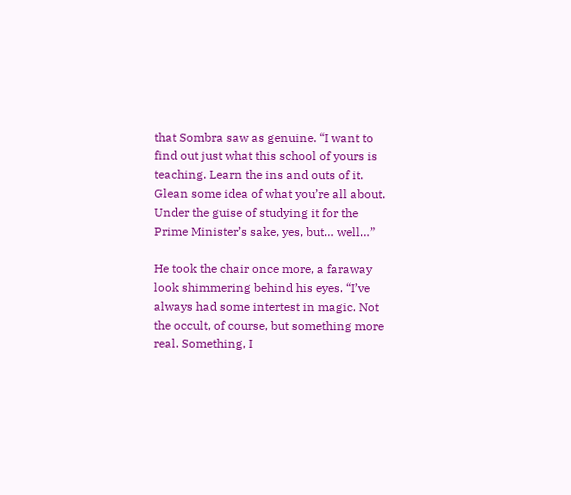that Sombra saw as genuine. “I want to find out just what this school of yours is teaching. Learn the ins and outs of it. Glean some idea of what you’re all about. Under the guise of studying it for the Prime Minister’s sake, yes, but… well…”

He took the chair once more, a faraway look shimmering behind his eyes. “I’ve always had some intertest in magic. Not the occult, of course, but something more real. Something, I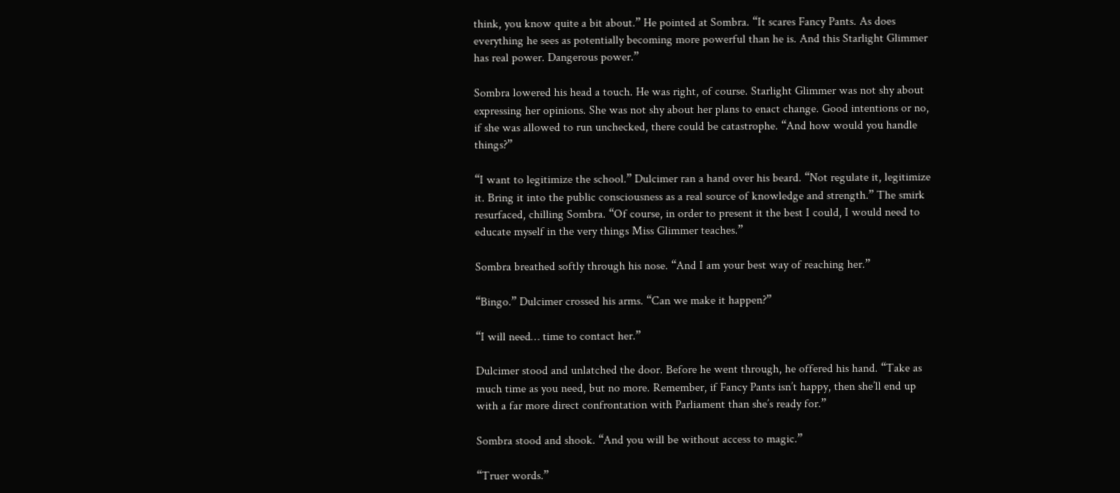think, you know quite a bit about.” He pointed at Sombra. “It scares Fancy Pants. As does everything he sees as potentially becoming more powerful than he is. And this Starlight Glimmer has real power. Dangerous power.”

Sombra lowered his head a touch. He was right, of course. Starlight Glimmer was not shy about expressing her opinions. She was not shy about her plans to enact change. Good intentions or no, if she was allowed to run unchecked, there could be catastrophe. “And how would you handle things?”

“I want to legitimize the school.” Dulcimer ran a hand over his beard. “Not regulate it, legitimize it. Bring it into the public consciousness as a real source of knowledge and strength.” The smirk resurfaced, chilling Sombra. “Of course, in order to present it the best I could, I would need to educate myself in the very things Miss Glimmer teaches.”

Sombra breathed softly through his nose. “And I am your best way of reaching her.”

“Bingo.” Dulcimer crossed his arms. “Can we make it happen?”

“I will need… time to contact her.”

Dulcimer stood and unlatched the door. Before he went through, he offered his hand. “Take as much time as you need, but no more. Remember, if Fancy Pants isn’t happy, then she’ll end up with a far more direct confrontation with Parliament than she’s ready for.”

Sombra stood and shook. “And you will be without access to magic.”

“Truer words.”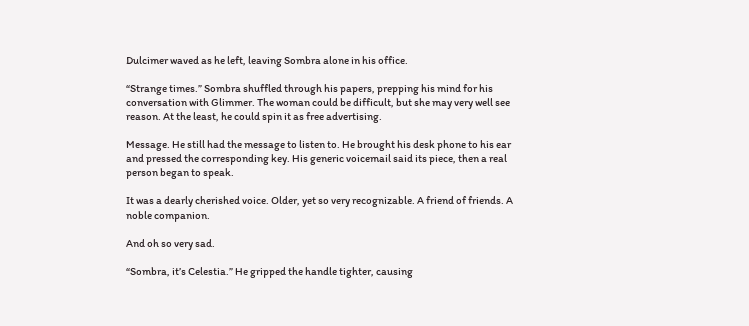Dulcimer waved as he left, leaving Sombra alone in his office.

“Strange times.” Sombra shuffled through his papers, prepping his mind for his conversation with Glimmer. The woman could be difficult, but she may very well see reason. At the least, he could spin it as free advertising.

Message. He still had the message to listen to. He brought his desk phone to his ear and pressed the corresponding key. His generic voicemail said its piece, then a real person began to speak.

It was a dearly cherished voice. Older, yet so very recognizable. A friend of friends. A noble companion.

And oh so very sad.

“Sombra, it’s Celestia.” He gripped the handle tighter, causing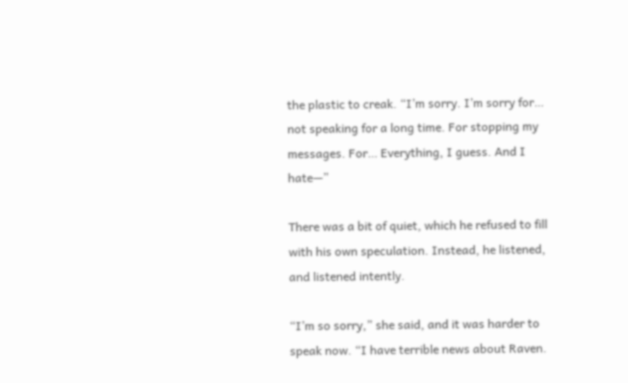the plastic to creak. “I’m sorry. I’m sorry for… not speaking for a long time. For stopping my messages. For… Everything, I guess. And I hate—”

There was a bit of quiet, which he refused to fill with his own speculation. Instead, he listened, and listened intently.

“I’m so sorry,” she said, and it was harder to speak now. “I have terrible news about Raven.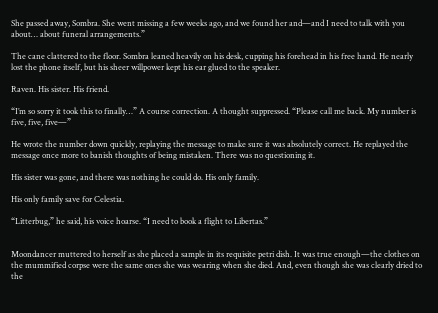She passed away, Sombra. She went missing a few weeks ago, and we found her and—and I need to talk with you about… about funeral arrangements.”

The cane clattered to the floor. Sombra leaned heavily on his desk, cupping his forehead in his free hand. He nearly lost the phone itself, but his sheer willpower kept his ear glued to the speaker.

Raven. His sister. His friend.

“I’m so sorry it took this to finally…” A course correction. A thought suppressed. “Please call me back. My number is five, five, five—”

He wrote the number down quickly, replaying the message to make sure it was absolutely correct. He replayed the message once more to banish thoughts of being mistaken. There was no questioning it.

His sister was gone, and there was nothing he could do. His only family.

His only family save for Celestia.

“Litterbug,” he said, his voice hoarse. “I need to book a flight to Libertas.”


Moondancer muttered to herself as she placed a sample in its requisite petri dish. It was true enough—the clothes on the mummified corpse were the same ones she was wearing when she died. And, even though she was clearly dried to the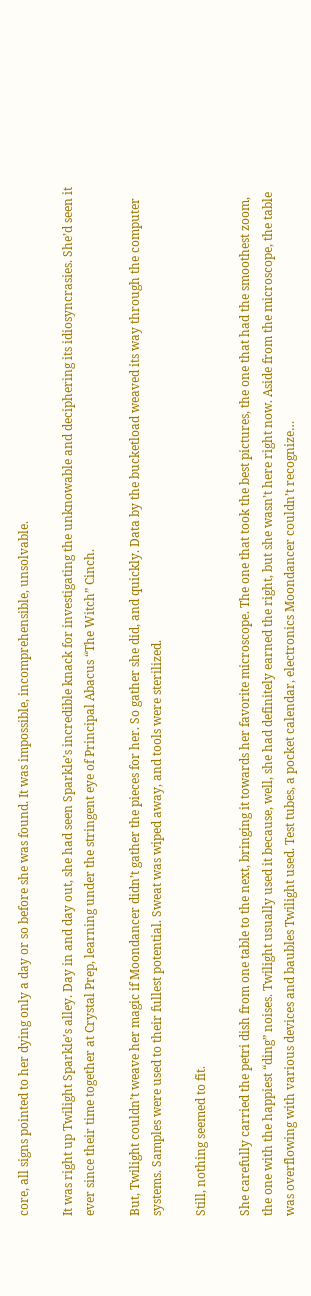core, all signs pointed to her dying only a day or so before she was found. It was impossible, incomprehensible, unsolvable.

It was right up Twilight Sparkle’s alley. Day in and day out, she had seen Sparkle’s incredible knack for investigating the unknowable and deciphering its idiosyncrasies. She’d seen it ever since their time together at Crystal Prep, learning under the stringent eye of Principal Abacus “The Witch” Cinch.

But, Twilight couldn’t weave her magic if Moondancer didn’t gather the pieces for her. So gather she did, and quickly. Data by the bucketload weaved its way through the computer systems. Samples were used to their fullest potential. Sweat was wiped away, and tools were sterilized.

Still, nothing seemed to fit.

She carefully carried the petri dish from one table to the next, bringing it towards her favorite microscope. The one that took the best pictures, the one that had the smoothest zoom, the one with the happiest “ding” noises. Twilight usually used it because, well, she had definitely earned the right, but she wasn’t here right now. Aside from the microscope, the table was overflowing with various devices and baubles Twilight used. Test tubes, a pocket calendar, electronics Moondancer couldn’t recognize…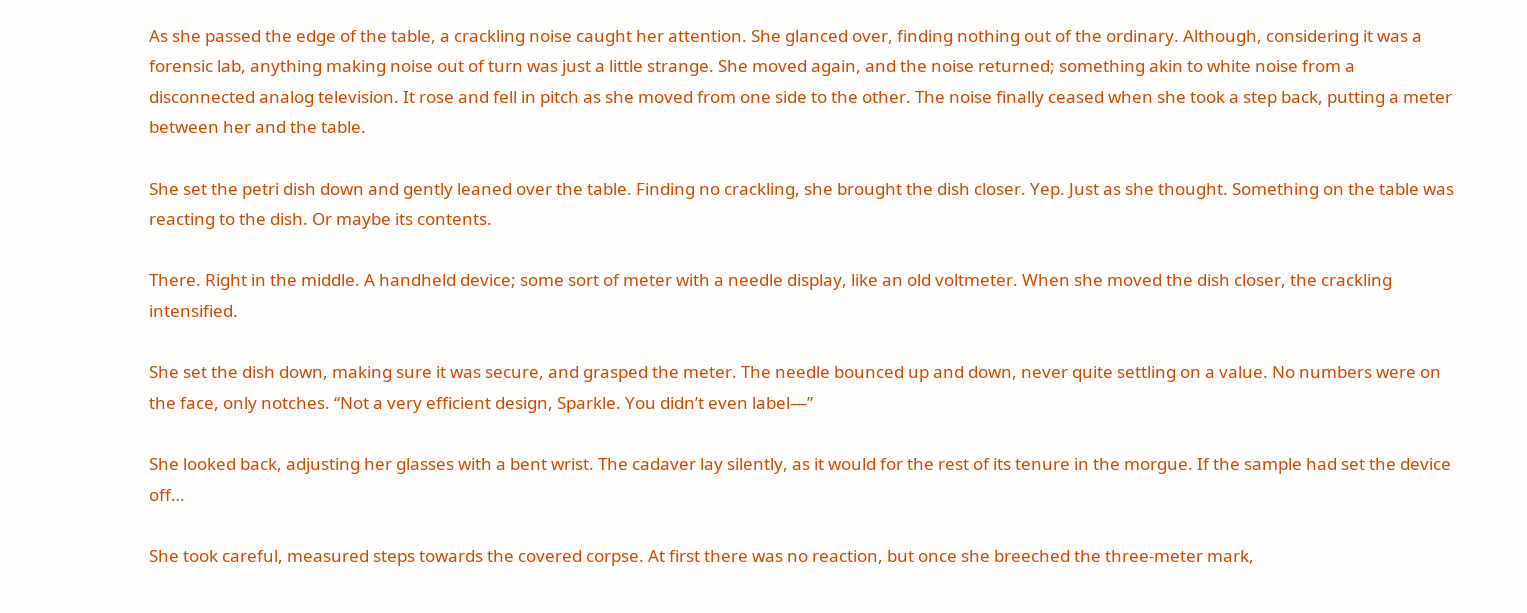As she passed the edge of the table, a crackling noise caught her attention. She glanced over, finding nothing out of the ordinary. Although, considering it was a forensic lab, anything making noise out of turn was just a little strange. She moved again, and the noise returned; something akin to white noise from a disconnected analog television. It rose and fell in pitch as she moved from one side to the other. The noise finally ceased when she took a step back, putting a meter between her and the table.

She set the petri dish down and gently leaned over the table. Finding no crackling, she brought the dish closer. Yep. Just as she thought. Something on the table was reacting to the dish. Or maybe its contents.

There. Right in the middle. A handheld device; some sort of meter with a needle display, like an old voltmeter. When she moved the dish closer, the crackling intensified.

She set the dish down, making sure it was secure, and grasped the meter. The needle bounced up and down, never quite settling on a value. No numbers were on the face, only notches. “Not a very efficient design, Sparkle. You didn’t even label—”

She looked back, adjusting her glasses with a bent wrist. The cadaver lay silently, as it would for the rest of its tenure in the morgue. If the sample had set the device off…

She took careful, measured steps towards the covered corpse. At first there was no reaction, but once she breeched the three-meter mark,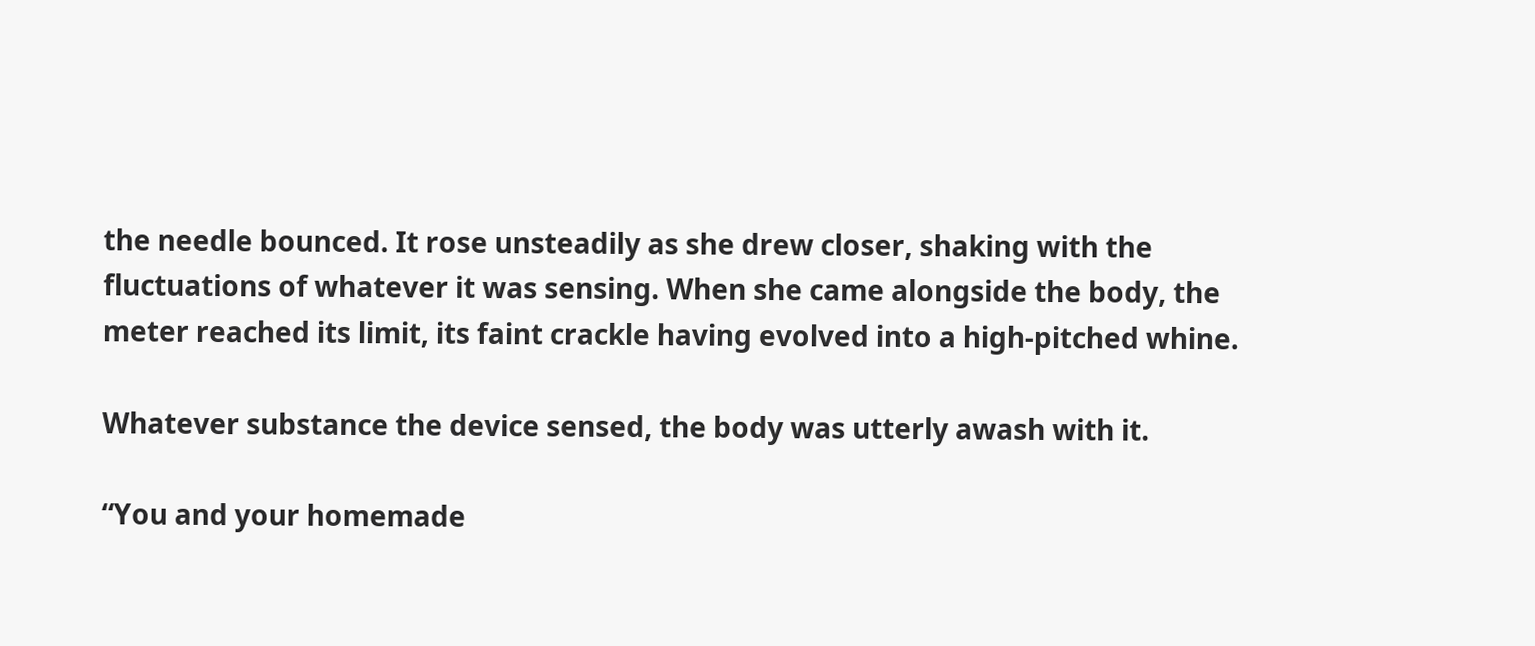the needle bounced. It rose unsteadily as she drew closer, shaking with the fluctuations of whatever it was sensing. When she came alongside the body, the meter reached its limit, its faint crackle having evolved into a high-pitched whine.

Whatever substance the device sensed, the body was utterly awash with it.

“You and your homemade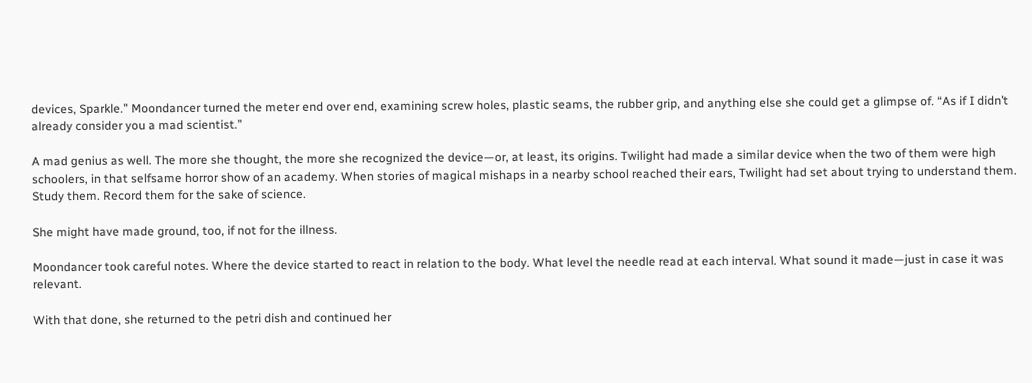devices, Sparkle.” Moondancer turned the meter end over end, examining screw holes, plastic seams, the rubber grip, and anything else she could get a glimpse of. “As if I didn’t already consider you a mad scientist.”

A mad genius as well. The more she thought, the more she recognized the device—or, at least, its origins. Twilight had made a similar device when the two of them were high schoolers, in that selfsame horror show of an academy. When stories of magical mishaps in a nearby school reached their ears, Twilight had set about trying to understand them. Study them. Record them for the sake of science.

She might have made ground, too, if not for the illness.

Moondancer took careful notes. Where the device started to react in relation to the body. What level the needle read at each interval. What sound it made—just in case it was relevant.

With that done, she returned to the petri dish and continued her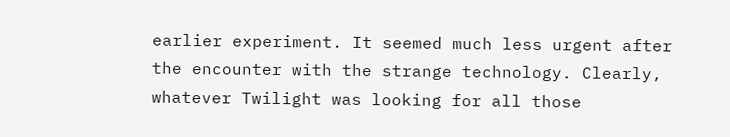earlier experiment. It seemed much less urgent after the encounter with the strange technology. Clearly, whatever Twilight was looking for all those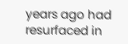years ago had resurfaced in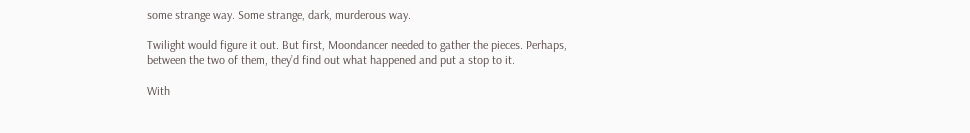some strange way. Some strange, dark, murderous way.

Twilight would figure it out. But first, Moondancer needed to gather the pieces. Perhaps, between the two of them, they’d find out what happened and put a stop to it.

With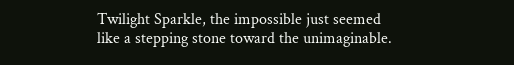Twilight Sparkle, the impossible just seemed like a stepping stone toward the unimaginable.